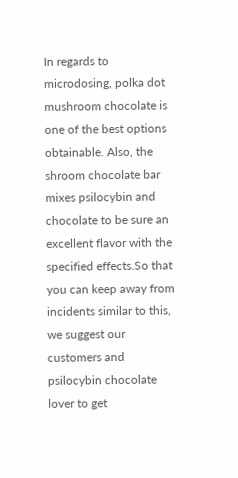In regards to microdosing, polka dot mushroom chocolate is one of the best options obtainable. Also, the shroom chocolate bar mixes psilocybin and chocolate to be sure an excellent flavor with the specified effects.So that you can keep away from incidents similar to this, we suggest our customers and psilocybin chocolate lover to get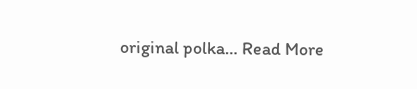original polka… Read More